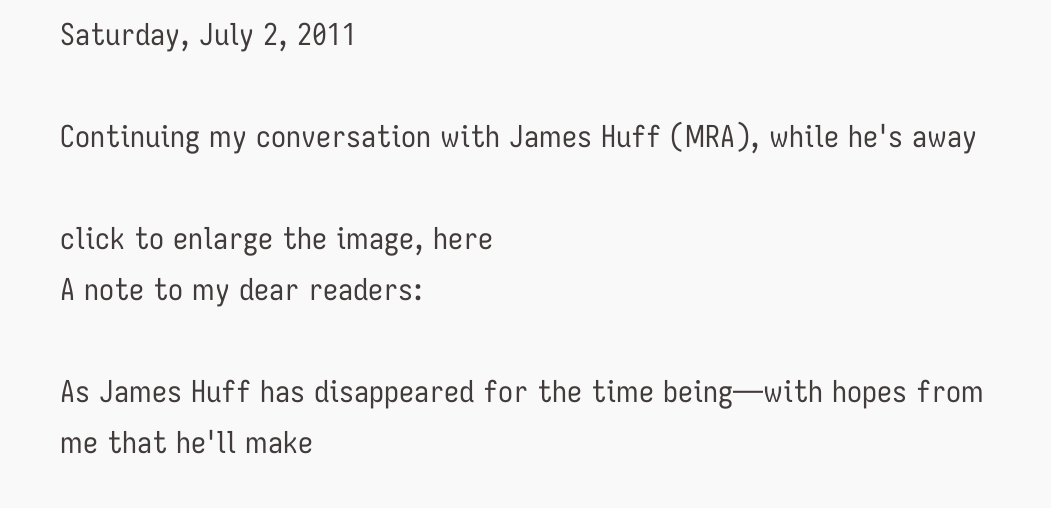Saturday, July 2, 2011

Continuing my conversation with James Huff (MRA), while he's away

click to enlarge the image, here
A note to my dear readers:

As James Huff has disappeared for the time being—with hopes from me that he'll make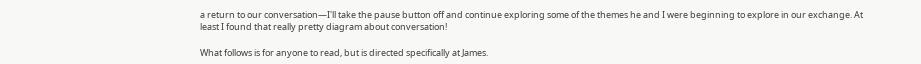a return to our conversation—I'll take the pause button off and continue exploring some of the themes he and I were beginning to explore in our exchange. At least I found that really pretty diagram about conversation!

What follows is for anyone to read, but is directed specifically at James.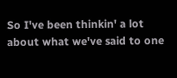So I've been thinkin' a lot about what we've said to one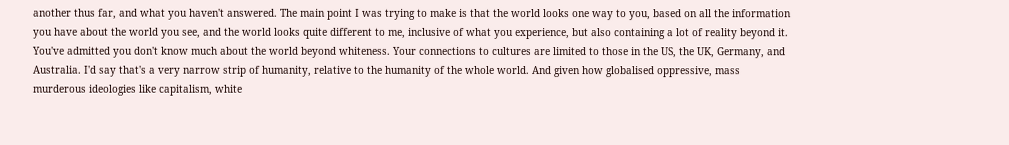another thus far, and what you haven't answered. The main point I was trying to make is that the world looks one way to you, based on all the information you have about the world you see, and the world looks quite different to me, inclusive of what you experience, but also containing a lot of reality beyond it. You've admitted you don't know much about the world beyond whiteness. Your connections to cultures are limited to those in the US, the UK, Germany, and Australia. I'd say that's a very narrow strip of humanity, relative to the humanity of the whole world. And given how globalised oppressive, mass murderous ideologies like capitalism, white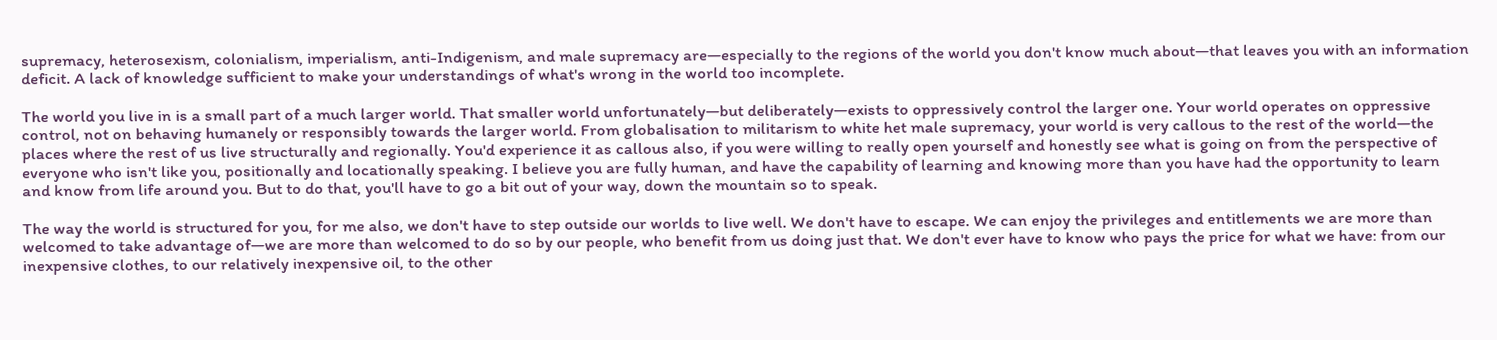supremacy, heterosexism, colonialism, imperialism, anti-Indigenism, and male supremacy are—especially to the regions of the world you don't know much about—that leaves you with an information deficit. A lack of knowledge sufficient to make your understandings of what's wrong in the world too incomplete.

The world you live in is a small part of a much larger world. That smaller world unfortunately—but deliberately—exists to oppressively control the larger one. Your world operates on oppressive control, not on behaving humanely or responsibly towards the larger world. From globalisation to militarism to white het male supremacy, your world is very callous to the rest of the world—the places where the rest of us live structurally and regionally. You'd experience it as callous also, if you were willing to really open yourself and honestly see what is going on from the perspective of everyone who isn't like you, positionally and locationally speaking. I believe you are fully human, and have the capability of learning and knowing more than you have had the opportunity to learn and know from life around you. But to do that, you'll have to go a bit out of your way, down the mountain so to speak.

The way the world is structured for you, for me also, we don't have to step outside our worlds to live well. We don't have to escape. We can enjoy the privileges and entitlements we are more than welcomed to take advantage of—we are more than welcomed to do so by our people, who benefit from us doing just that. We don't ever have to know who pays the price for what we have: from our inexpensive clothes, to our relatively inexpensive oil, to the other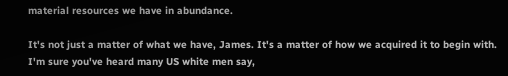material resources we have in abundance.

It's not just a matter of what we have, James. It's a matter of how we acquired it to begin with. I'm sure you've heard many US white men say,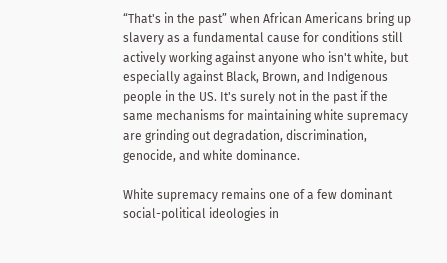“That's in the past” when African Americans bring up slavery as a fundamental cause for conditions still actively working against anyone who isn't white, but especially against Black, Brown, and Indigenous people in the US. It's surely not in the past if the same mechanisms for maintaining white supremacy are grinding out degradation, discrimination, genocide, and white dominance.

White supremacy remains one of a few dominant social-political ideologies in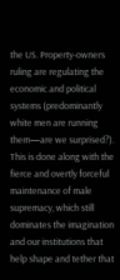the US. Property-owners ruling are regulating the economic and political systems (predominantly white men are running them—are we surprised?). This is done along with the fierce and overtly forceful maintenance of male supremacy, which still dominates the imagination and our institutions that help shape and tether that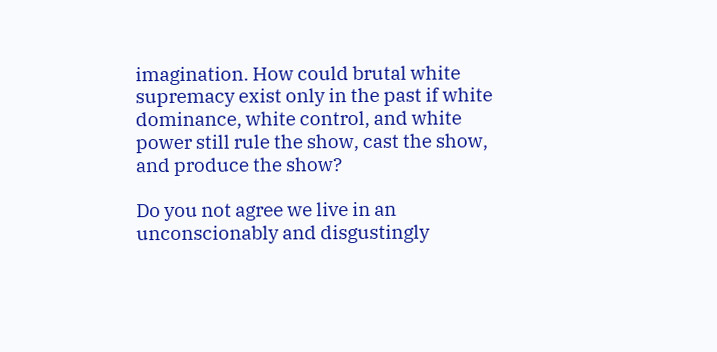imagination. How could brutal white supremacy exist only in the past if white dominance, white control, and white power still rule the show, cast the show, and produce the show?

Do you not agree we live in an unconscionably and disgustingly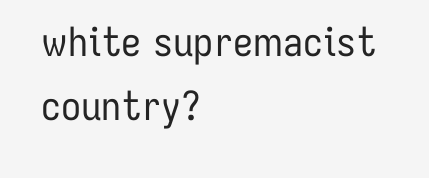white supremacist country?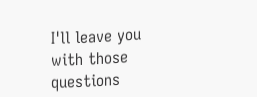I'll leave you with those questions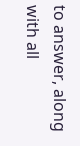to answer, along with all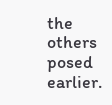the others posed earlier.